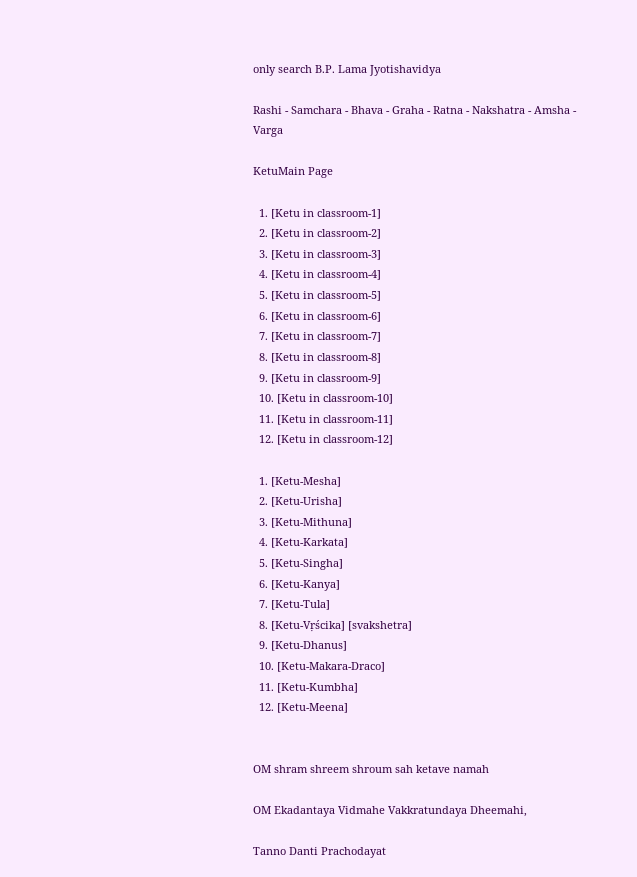only search B.P. Lama Jyotishavidya

Rashi - Samchara - Bhava - Graha - Ratna - Nakshatra - Amsha - Varga

KetuMain Page

  1. [Ketu in classroom-1]
  2. [Ketu in classroom-2]
  3. [Ketu in classroom-3]
  4. [Ketu in classroom-4]
  5. [Ketu in classroom-5]
  6. [Ketu in classroom-6]
  7. [Ketu in classroom-7]
  8. [Ketu in classroom-8]
  9. [Ketu in classroom-9]
  10. [Ketu in classroom-10]
  11. [Ketu in classroom-11]
  12. [Ketu in classroom-12]

  1. [Ketu-Mesha]
  2. [Ketu-Urisha]
  3. [Ketu-Mithuna]
  4. [Ketu-Karkata]
  5. [Ketu-Singha]
  6. [Ketu-Kanya]
  7. [Ketu-Tula]
  8. [Ketu-Vṛścika] [svakshetra]
  9. [Ketu-Dhanus]
  10. [Ketu-Makara-Draco]
  11. [Ketu-Kumbha]
  12. [Ketu-Meena]


OM shram shreem shroum sah ketave namah

OM Ekadantaya Vidmahe Vakkratundaya Dheemahi,

Tanno Danti Prachodayat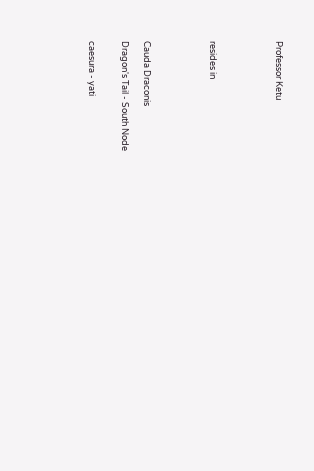Professor Ketu





resides in





Cauda Draconis

Dragon's Tail - South Node


caesura - yati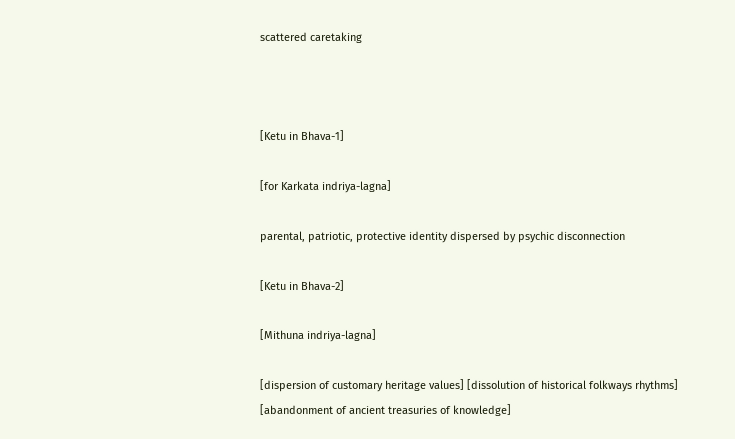scattered caretaking



[Ketu in Bhava-1]

[for Karkata indriya-lagna]

parental, patriotic, protective identity dispersed by psychic disconnection

[Ketu in Bhava-2]

[Mithuna indriya-lagna]

[dispersion of customary heritage values] [dissolution of historical folkways rhythms] [abandonment of ancient treasuries of knowledge]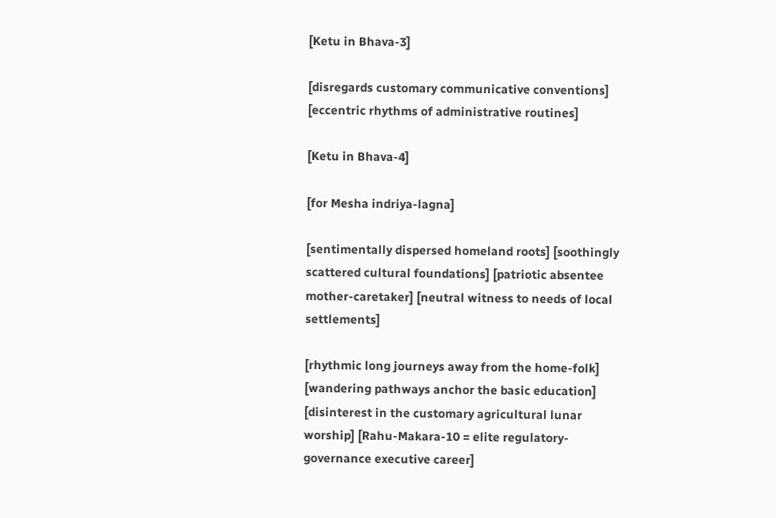[Ketu in Bhava-3]

[disregards customary communicative conventions] [eccentric rhythms of administrative routines]

[Ketu in Bhava-4]

[for Mesha indriya-lagna]

[sentimentally dispersed homeland roots] [soothingly scattered cultural foundations] [patriotic absentee mother-caretaker] [neutral witness to needs of local settlements]

[rhythmic long journeys away from the home-folk] [wandering pathways anchor the basic education] [disinterest in the customary agricultural lunar worship] [Rahu-Makara-10 = elite regulatory-governance executive career]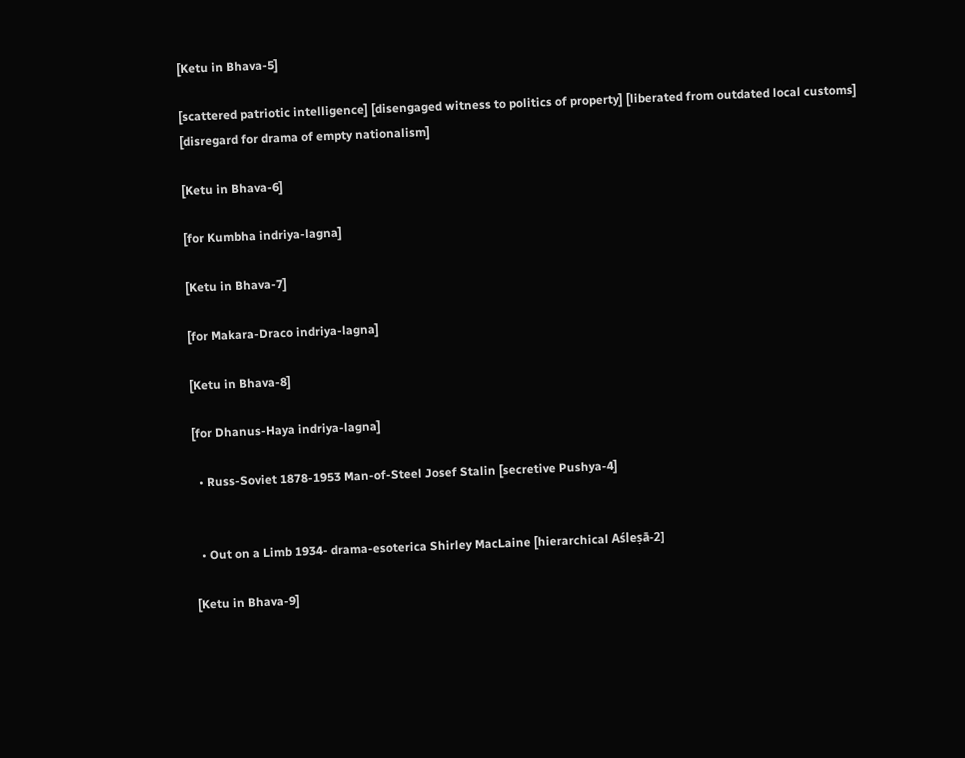[Ketu in Bhava-5]

[scattered patriotic intelligence] [disengaged witness to politics of property] [liberated from outdated local customs] [disregard for drama of empty nationalism]

[Ketu in Bhava-6]

[for Kumbha indriya-lagna]

[Ketu in Bhava-7]

[for Makara-Draco indriya-lagna]

[Ketu in Bhava-8]

[for Dhanus-Haya indriya-lagna]

  • Russ-Soviet 1878-1953 Man-of-Steel Josef Stalin [secretive Pushya-4]


  • Out on a Limb 1934- drama-esoterica Shirley MacLaine [hierarchical Aśleṣā-2]

[Ketu in Bhava-9]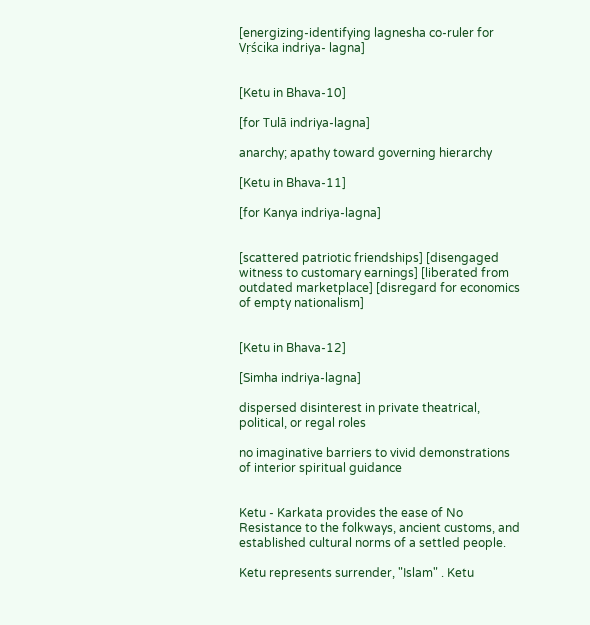[energizing-identifying lagnesha co-ruler for Vṛścika indriya- lagna]


[Ketu in Bhava-10]

[for Tulā indriya-lagna]

anarchy; apathy toward governing hierarchy

[Ketu in Bhava-11]

[for Kanya indriya-lagna]


[scattered patriotic friendships] [disengaged witness to customary earnings] [liberated from outdated marketplace] [disregard for economics of empty nationalism]


[Ketu in Bhava-12]

[Simha indriya-lagna]

dispersed disinterest in private theatrical, political, or regal roles

no imaginative barriers to vivid demonstrations of interior spiritual guidance


Ketu - Karkata provides the ease of No Resistance to the folkways, ancient customs, and established cultural norms of a settled people.

Ketu represents surrender, "Islam" . Ketu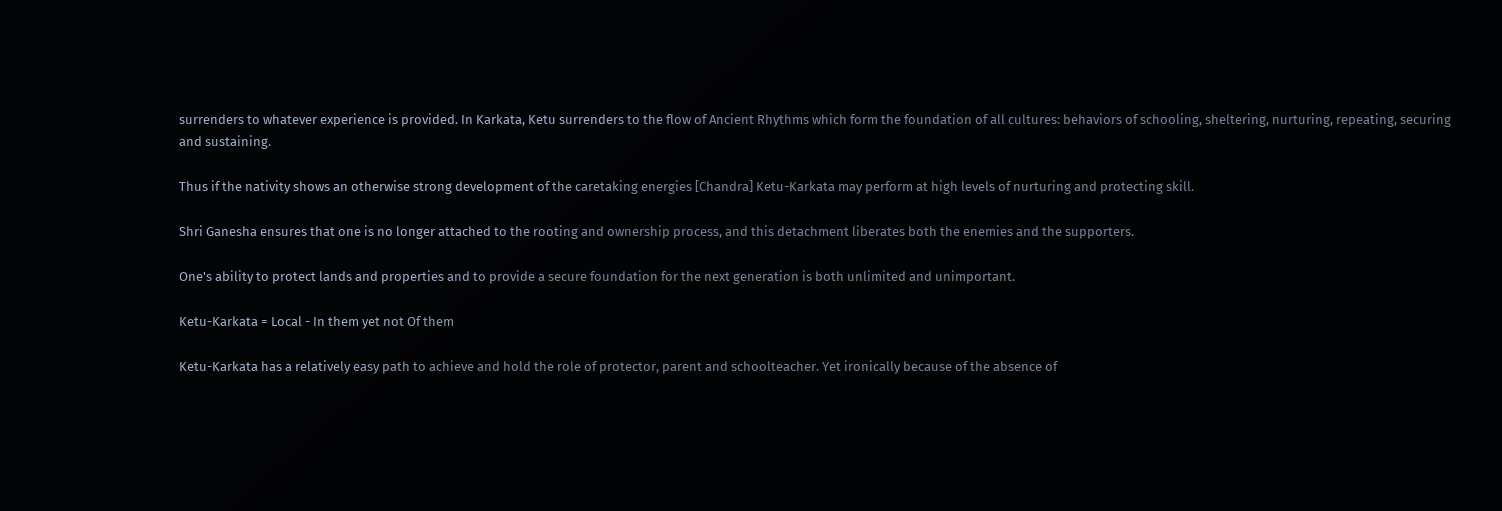surrenders to whatever experience is provided. In Karkata, Ketu surrenders to the flow of Ancient Rhythms which form the foundation of all cultures: behaviors of schooling, sheltering, nurturing, repeating, securing and sustaining.

Thus if the nativity shows an otherwise strong development of the caretaking energies [Chandra] Ketu-Karkata may perform at high levels of nurturing and protecting skill.

Shri Ganesha ensures that one is no longer attached to the rooting and ownership process, and this detachment liberates both the enemies and the supporters.

One's ability to protect lands and properties and to provide a secure foundation for the next generation is both unlimited and unimportant.

Ketu-Karkata = Local - In them yet not Of them

Ketu-Karkata has a relatively easy path to achieve and hold the role of protector, parent and schoolteacher. Yet ironically because of the absence of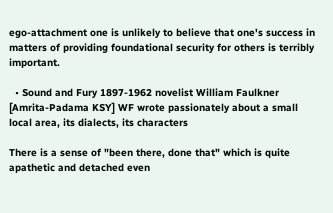ego-attachment one is unlikely to believe that one's success in matters of providing foundational security for others is terribly important.

  • Sound and Fury 1897-1962 novelist William Faulkner [Amrita-Padama KSY] WF wrote passionately about a small local area, its dialects, its characters

There is a sense of "been there, done that" which is quite apathetic and detached even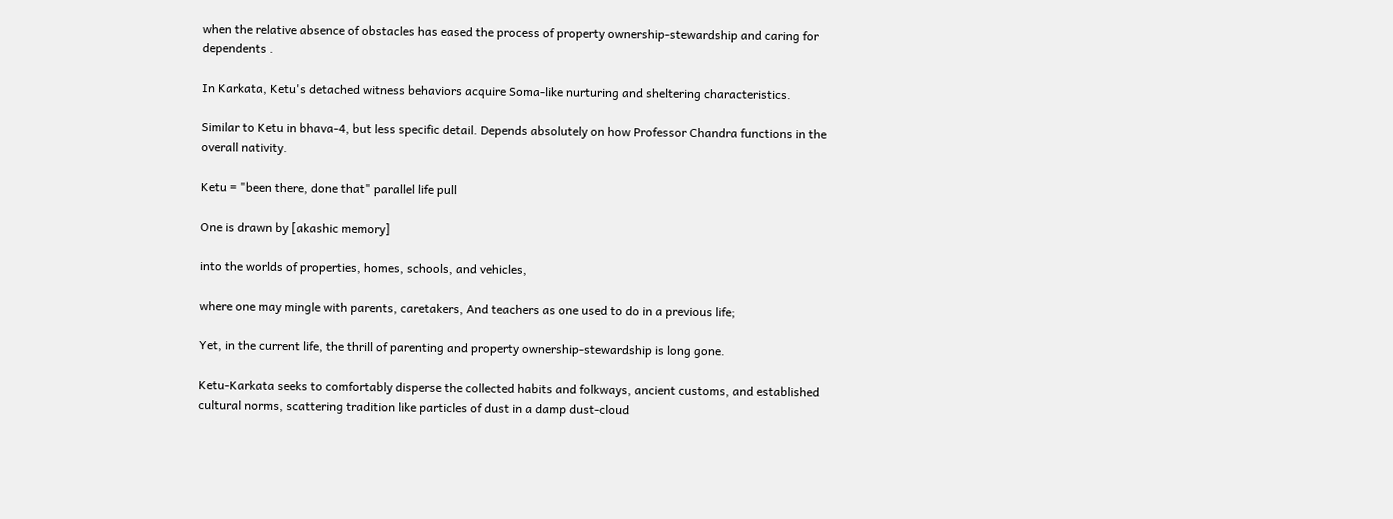when the relative absence of obstacles has eased the process of property ownership-stewardship and caring for dependents .

In Karkata, Ketu's detached witness behaviors acquire Soma-like nurturing and sheltering characteristics.

Similar to Ketu in bhava-4, but less specific detail. Depends absolutely on how Professor Chandra functions in the overall nativity.

Ketu = "been there, done that" parallel life pull

One is drawn by [akashic memory]

into the worlds of properties, homes, schools, and vehicles,

where one may mingle with parents, caretakers, And teachers as one used to do in a previous life;

Yet, in the current life, the thrill of parenting and property ownership-stewardship is long gone.

Ketu-Karkata seeks to comfortably disperse the collected habits and folkways, ancient customs, and established cultural norms, scattering tradition like particles of dust in a damp dust-cloud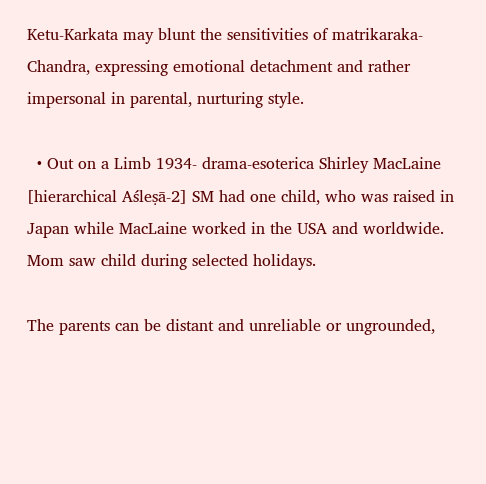Ketu-Karkata may blunt the sensitivities of matrikaraka-Chandra, expressing emotional detachment and rather impersonal in parental, nurturing style.

  • Out on a Limb 1934- drama-esoterica Shirley MacLaine [hierarchical Aśleṣā-2] SM had one child, who was raised in Japan while MacLaine worked in the USA and worldwide. Mom saw child during selected holidays.

The parents can be distant and unreliable or ungrounded,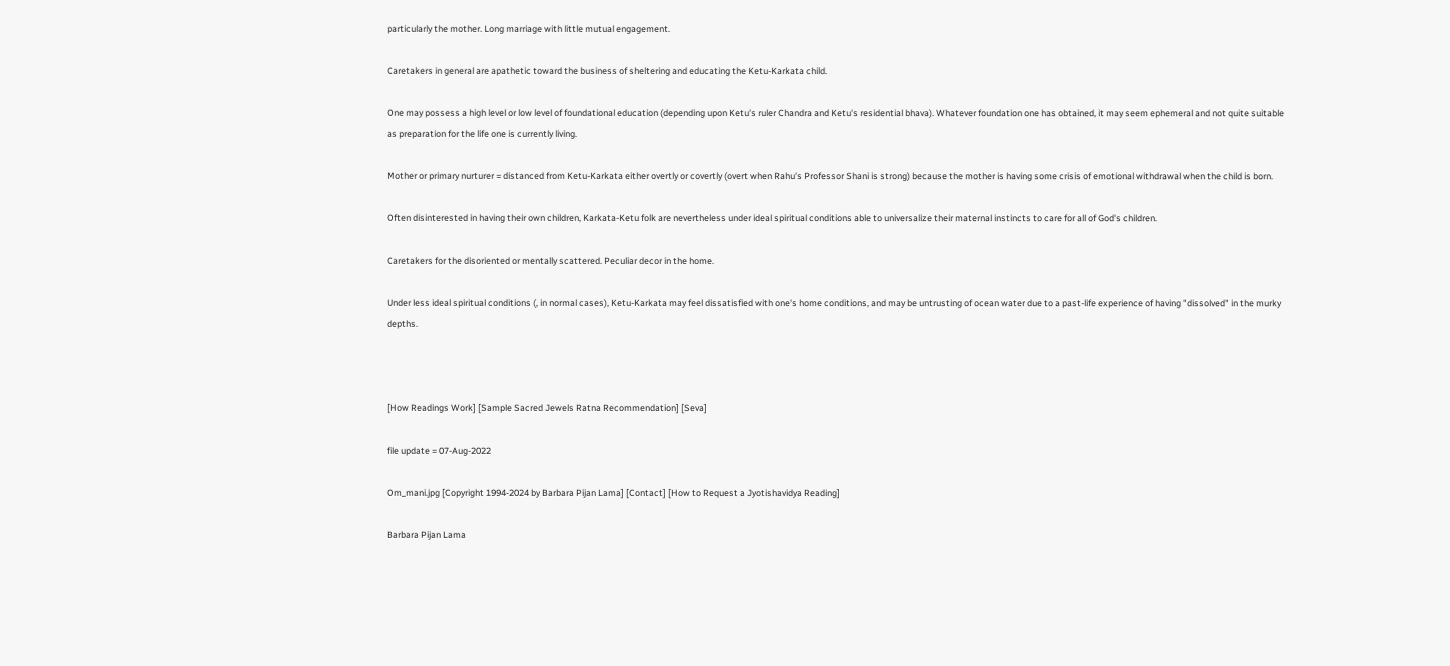particularly the mother. Long marriage with little mutual engagement.

Caretakers in general are apathetic toward the business of sheltering and educating the Ketu-Karkata child.

One may possess a high level or low level of foundational education (depending upon Ketu's ruler Chandra and Ketu's residential bhava). Whatever foundation one has obtained, it may seem ephemeral and not quite suitable as preparation for the life one is currently living.

Mother or primary nurturer = distanced from Ketu-Karkata either overtly or covertly (overt when Rahu's Professor Shani is strong) because the mother is having some crisis of emotional withdrawal when the child is born.

Often disinterested in having their own children, Karkata-Ketu folk are nevertheless under ideal spiritual conditions able to universalize their maternal instincts to care for all of God's children.

Caretakers for the disoriented or mentally scattered. Peculiar decor in the home.

Under less ideal spiritual conditions (, in normal cases), Ketu-Karkata may feel dissatisfied with one's home conditions, and may be untrusting of ocean water due to a past-life experience of having "dissolved" in the murky depths.



[How Readings Work] [Sample Sacred Jewels Ratna Recommendation] [Seva]

file update = 07-Aug-2022

Om_mani.jpg [Copyright 1994-2024 by Barbara Pijan Lama] [Contact] [How to Request a Jyotishavidya Reading]

Barbara Pijan Lama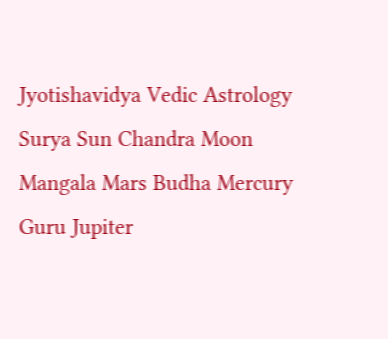Jyotishavidya Vedic Astrology Surya Sun Chandra Moon Mangala Mars Budha Mercury Guru Jupiter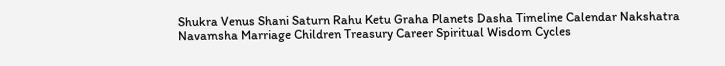Shukra Venus Shani Saturn Rahu Ketu Graha Planets Dasha Timeline Calendar Nakshatra Navamsha Marriage Children Treasury Career Spiritual Wisdom Cycles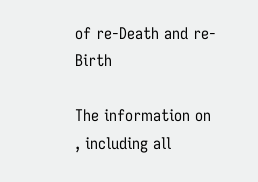of re-Death and re-Birth

The information on , including all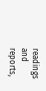readings and reports,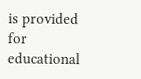is provided for educational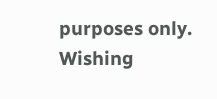purposes only. Wishing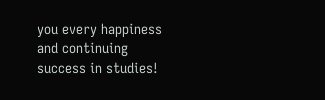you every happiness and continuing success in studies!